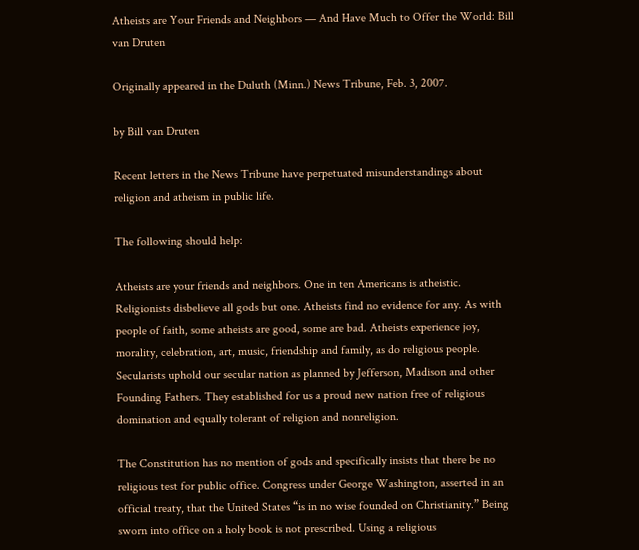Atheists are Your Friends and Neighbors — And Have Much to Offer the World: Bill van Druten

Originally appeared in the Duluth (Minn.) News Tribune, Feb. 3, 2007.

by Bill van Druten

Recent letters in the News Tribune have perpetuated misunderstandings about religion and atheism in public life.

The following should help:

Atheists are your friends and neighbors. One in ten Americans is atheistic. Religionists disbelieve all gods but one. Atheists find no evidence for any. As with people of faith, some atheists are good, some are bad. Atheists experience joy, morality, celebration, art, music, friendship and family, as do religious people. Secularists uphold our secular nation as planned by Jefferson, Madison and other Founding Fathers. They established for us a proud new nation free of religious domination and equally tolerant of religion and nonreligion.

The Constitution has no mention of gods and specifically insists that there be no religious test for public office. Congress under George Washington, asserted in an official treaty, that the United States “is in no wise founded on Christianity.” Being sworn into office on a holy book is not prescribed. Using a religious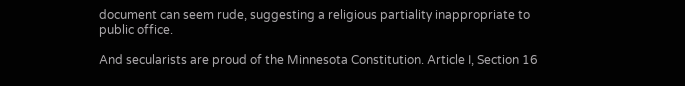document can seem rude, suggesting a religious partiality inappropriate to public office.

And secularists are proud of the Minnesota Constitution. Article I, Section 16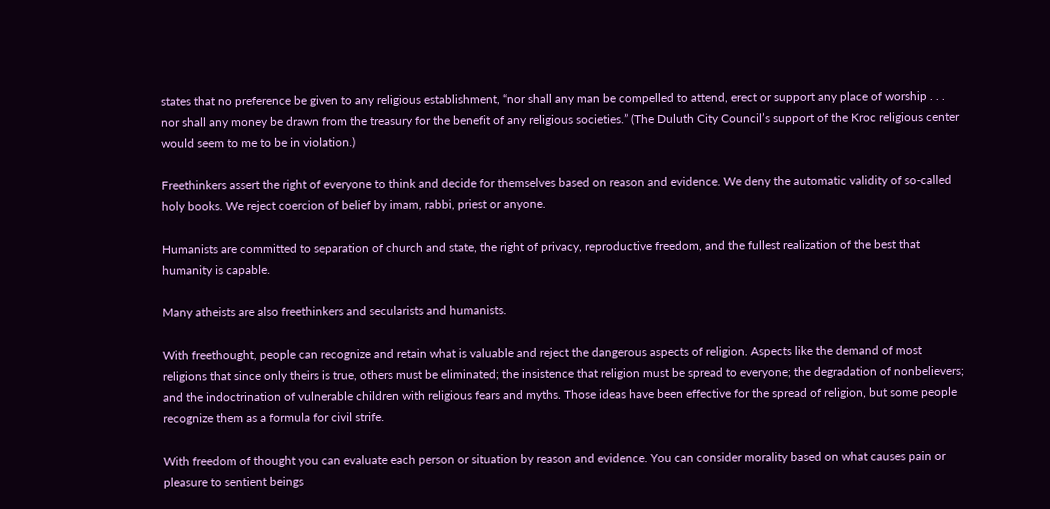states that no preference be given to any religious establishment, “nor shall any man be compelled to attend, erect or support any place of worship . . . nor shall any money be drawn from the treasury for the benefit of any religious societies.” (The Duluth City Council’s support of the Kroc religious center would seem to me to be in violation.)

Freethinkers assert the right of everyone to think and decide for themselves based on reason and evidence. We deny the automatic validity of so-called holy books. We reject coercion of belief by imam, rabbi, priest or anyone.

Humanists are committed to separation of church and state, the right of privacy, reproductive freedom, and the fullest realization of the best that humanity is capable.

Many atheists are also freethinkers and secularists and humanists.

With freethought, people can recognize and retain what is valuable and reject the dangerous aspects of religion. Aspects like the demand of most religions that since only theirs is true, others must be eliminated; the insistence that religion must be spread to everyone; the degradation of nonbelievers; and the indoctrination of vulnerable children with religious fears and myths. Those ideas have been effective for the spread of religion, but some people recognize them as a formula for civil strife.

With freedom of thought you can evaluate each person or situation by reason and evidence. You can consider morality based on what causes pain or pleasure to sentient beings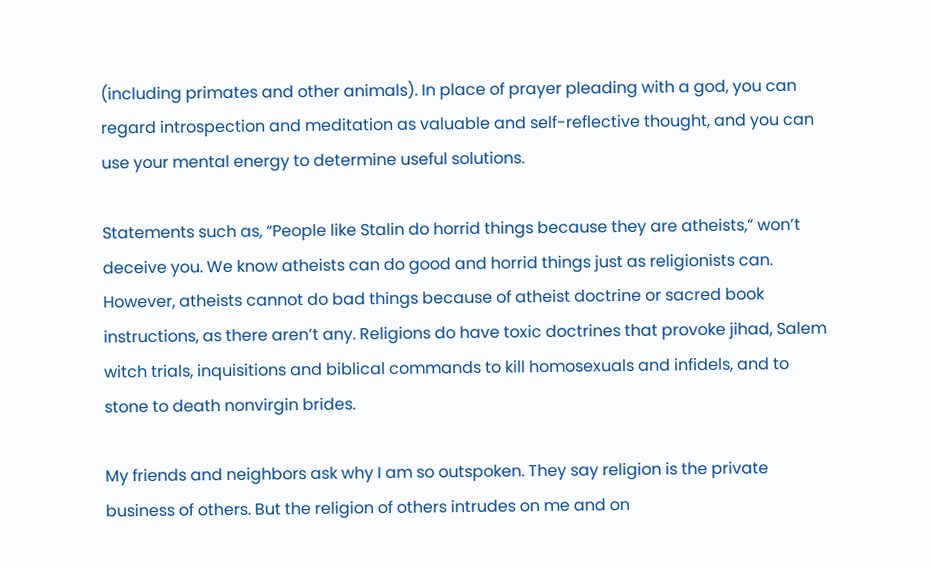(including primates and other animals). In place of prayer pleading with a god, you can regard introspection and meditation as valuable and self-reflective thought, and you can use your mental energy to determine useful solutions.

Statements such as, “People like Stalin do horrid things because they are atheists,” won’t deceive you. We know atheists can do good and horrid things just as religionists can. However, atheists cannot do bad things because of atheist doctrine or sacred book instructions, as there aren’t any. Religions do have toxic doctrines that provoke jihad, Salem witch trials, inquisitions and biblical commands to kill homosexuals and infidels, and to stone to death nonvirgin brides.

My friends and neighbors ask why I am so outspoken. They say religion is the private business of others. But the religion of others intrudes on me and on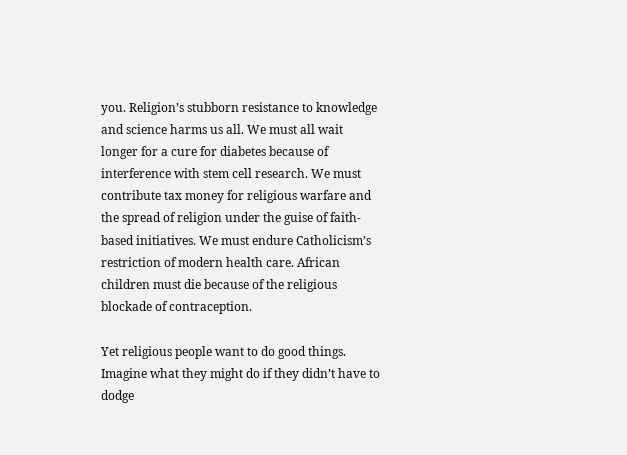you. Religion’s stubborn resistance to knowledge and science harms us all. We must all wait longer for a cure for diabetes because of interference with stem cell research. We must contribute tax money for religious warfare and the spread of religion under the guise of faith-based initiatives. We must endure Catholicism’s restriction of modern health care. African children must die because of the religious blockade of contraception.

Yet religious people want to do good things. Imagine what they might do if they didn’t have to dodge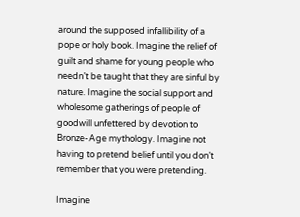around the supposed infallibility of a pope or holy book. Imagine the relief of guilt and shame for young people who needn’t be taught that they are sinful by nature. Imagine the social support and wholesome gatherings of people of goodwill unfettered by devotion to Bronze-Age mythology. Imagine not having to pretend belief until you don’t remember that you were pretending.

Imagine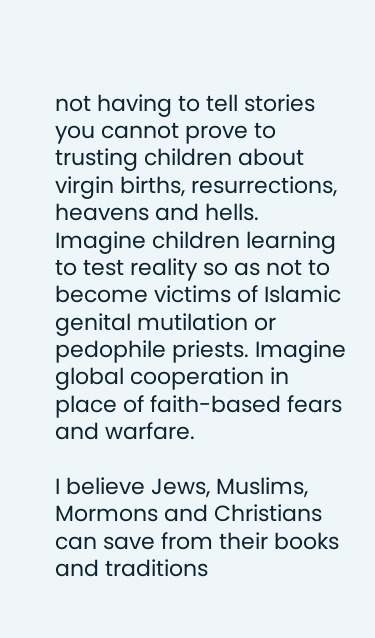not having to tell stories you cannot prove to trusting children about virgin births, resurrections, heavens and hells. Imagine children learning to test reality so as not to become victims of Islamic genital mutilation or pedophile priests. Imagine global cooperation in place of faith-based fears and warfare.

I believe Jews, Muslims, Mormons and Christians can save from their books and traditions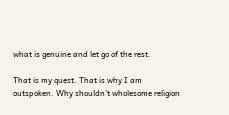what is genuine and let go of the rest.

That is my quest. That is why I am outspoken. Why shouldn’t wholesome religion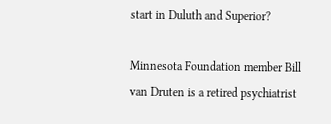start in Duluth and Superior?

Minnesota Foundation member Bill van Druten is a retired psychiatrist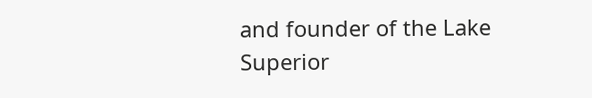and founder of the Lake Superior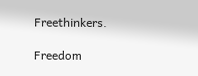Freethinkers.

Freedom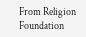From Religion Foundation